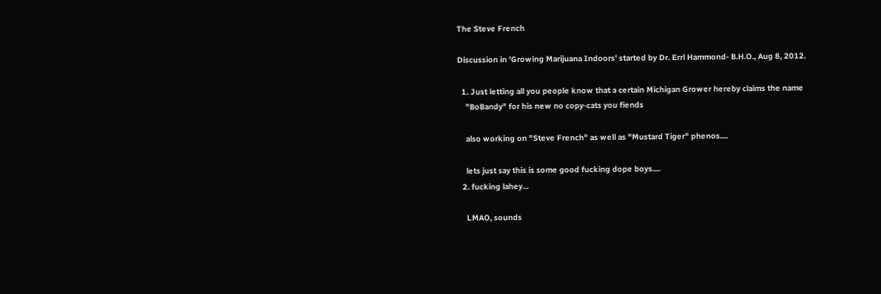The Steve French

Discussion in 'Growing Marijuana Indoors' started by Dr. Errl Hammond- B.H.O., Aug 8, 2012.

  1. Just letting all you people know that a certain Michigan Grower hereby claims the name
    "BoBandy" for his new no copy-cats you fiends

    also working on "Steve French" as well as "Mustard Tiger" phenos....

    lets just say this is some good fucking dope boys....
  2. fucking lahey...

    LMAO, sounds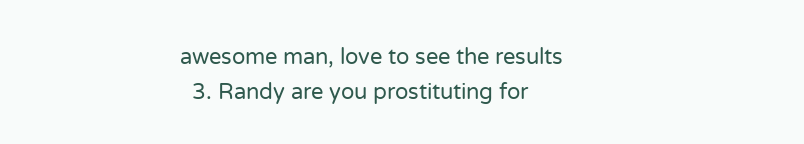awesome man, love to see the results
  3. Randy are you prostituting for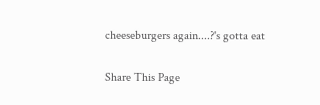cheeseburgers again....?'s gotta eat

Share This Page